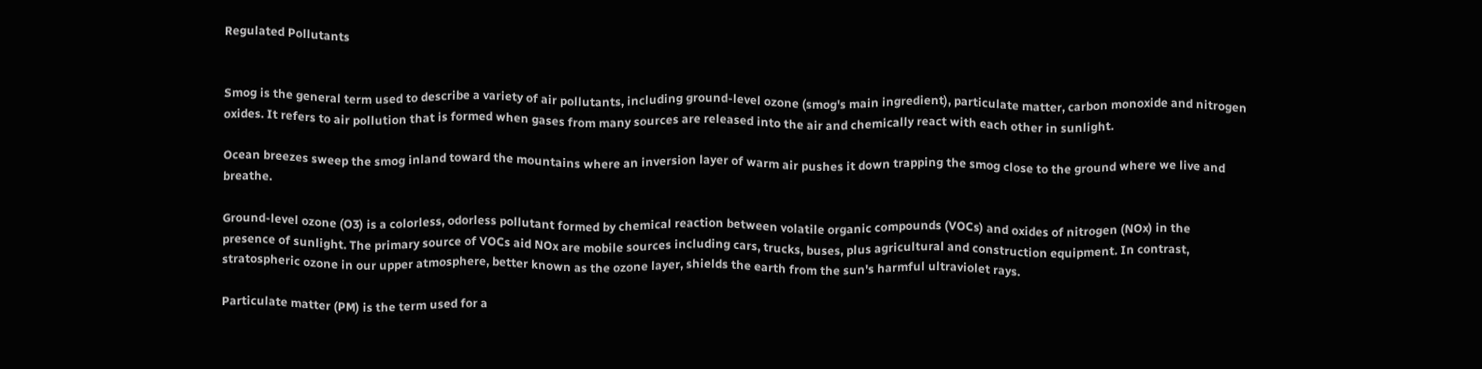Regulated Pollutants


Smog is the general term used to describe a variety of air pollutants, including ground-level ozone (smog's main ingredient), particulate matter, carbon monoxide and nitrogen oxides. It refers to air pollution that is formed when gases from many sources are released into the air and chemically react with each other in sunlight.

Ocean breezes sweep the smog inland toward the mountains where an inversion layer of warm air pushes it down trapping the smog close to the ground where we live and breathe.

Ground-level ozone (O3) is a colorless, odorless pollutant formed by chemical reaction between volatile organic compounds (VOCs) and oxides of nitrogen (NOx) in the presence of sunlight. The primary source of VOCs aid NOx are mobile sources including cars, trucks, buses, plus agricultural and construction equipment. In contrast, stratospheric ozone in our upper atmosphere, better known as the ozone layer, shields the earth from the sun's harmful ultraviolet rays.

Particulate matter (PM) is the term used for a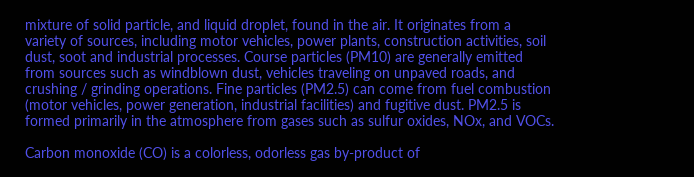mixture of solid particle, and liquid droplet, found in the air. It originates from a variety of sources, including motor vehicles, power plants, construction activities, soil dust, soot and industrial processes. Course particles (PM10) are generally emitted from sources such as windblown dust, vehicles traveling on unpaved roads, and crushing / grinding operations. Fine particles (PM2.5) can come from fuel combustion (motor vehicles, power generation, industrial facilities) and fugitive dust. PM2.5 is formed primarily in the atmosphere from gases such as sulfur oxides, NOx, and VOCs.

Carbon monoxide (CO) is a colorless, odorless gas by-product of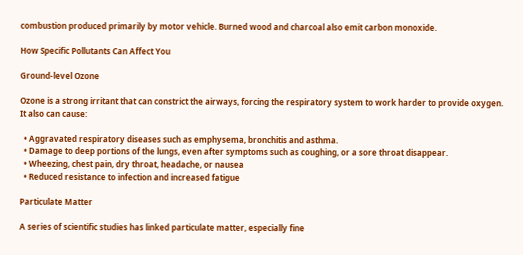combustion produced primarily by motor vehicle. Burned wood and charcoal also emit carbon monoxide.

How Specific Pollutants Can Affect You

Ground-level Ozone

Ozone is a strong irritant that can constrict the airways, forcing the respiratory system to work harder to provide oxygen. It also can cause:

  • Aggravated respiratory diseases such as emphysema, bronchitis and asthma.
  • Damage to deep portions of the lungs, even after symptoms such as coughing, or a sore throat disappear.
  • Wheezing, chest pain, dry throat, headache, or nausea
  • Reduced resistance to infection and increased fatigue

Particulate Matter

A series of scientific studies has linked particulate matter, especially fine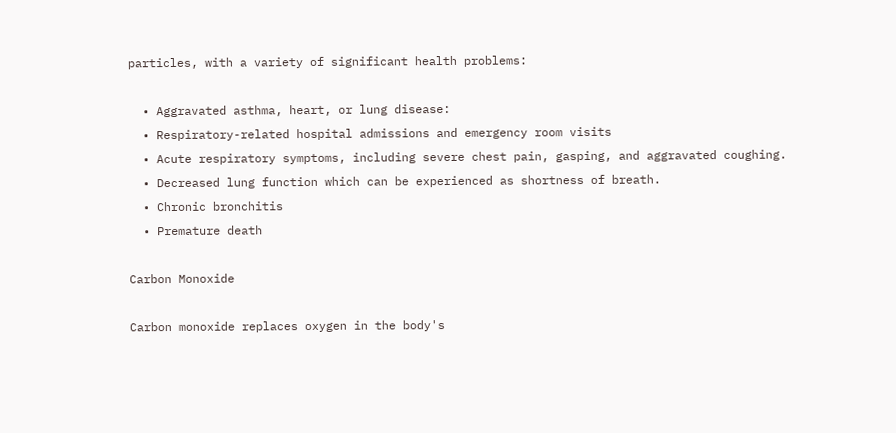particles, with a variety of significant health problems:

  • Aggravated asthma, heart, or lung disease:
  • Respiratory-related hospital admissions and emergency room visits
  • Acute respiratory symptoms, including severe chest pain, gasping, and aggravated coughing.
  • Decreased lung function which can be experienced as shortness of breath.
  • Chronic bronchitis
  • Premature death

Carbon Monoxide

Carbon monoxide replaces oxygen in the body's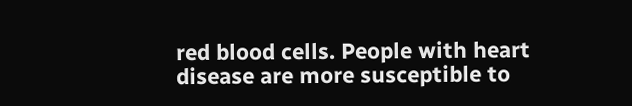red blood cells. People with heart disease are more susceptible to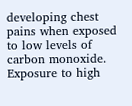developing chest pains when exposed to low levels of carbon monoxide. Exposure to high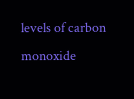levels of carbon monoxide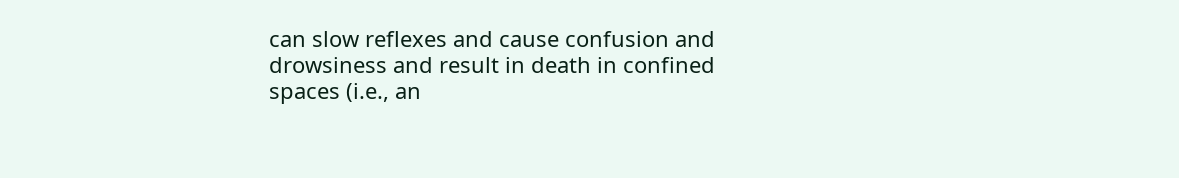can slow reflexes and cause confusion and drowsiness and result in death in confined spaces (i.e., an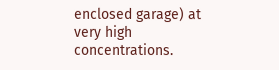enclosed garage) at very high concentrations.